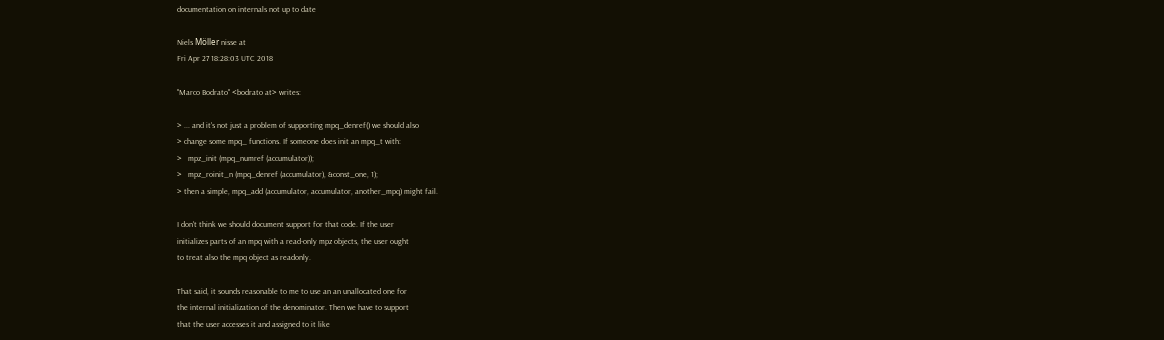documentation on internals not up to date

Niels Möller nisse at
Fri Apr 27 18:28:03 UTC 2018

"Marco Bodrato" <bodrato at> writes:

> ... and it's not just a problem of supporting mpq_denref() we should also
> change some mpq_ functions. If someone does init an mpq_t with:
>   mpz_init (mpq_numref (accumulator));
>   mpz_roinit_n (mpq_denref (accumulator), &const_one, 1);
> then a simple, mpq_add (accumulator, accumulator, another_mpq) might fail.

I don't think we should document support for that code. If the user
initializes parts of an mpq with a read-only mpz objects, the user ought
to treat also the mpq object as readonly.

That said, it sounds reasonable to me to use an an unallocated one for
the internal initialization of the denominator. Then we have to support
that the user accesses it and assigned to it like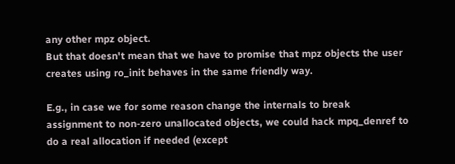any other mpz object.
But that doesn't mean that we have to promise that mpz objects the user
creates using ro_init behaves in the same friendly way.

E.g., in case we for some reason change the internals to break
assignment to non-zero unallocated objects, we could hack mpq_denref to
do a real allocation if needed (except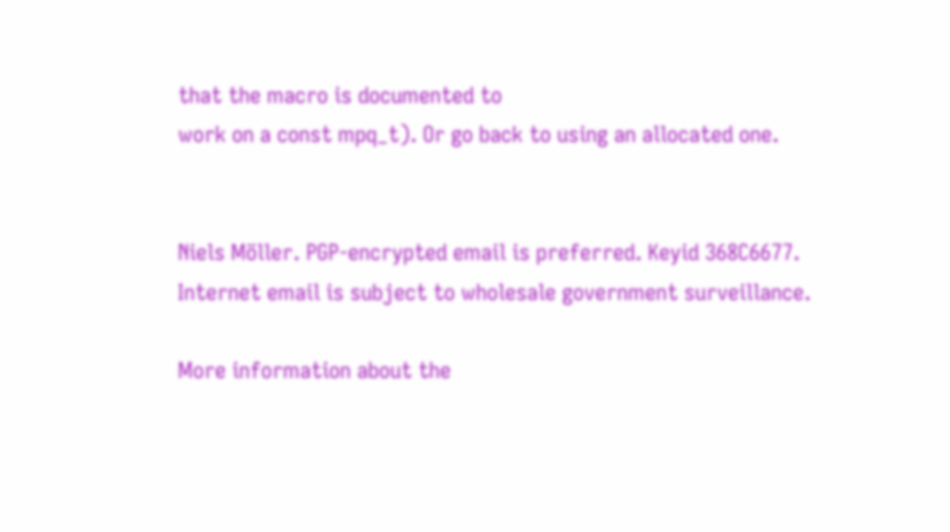that the macro is documented to
work on a const mpq_t). Or go back to using an allocated one.


Niels Möller. PGP-encrypted email is preferred. Keyid 368C6677.
Internet email is subject to wholesale government surveillance.

More information about the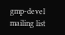gmp-devel mailing list